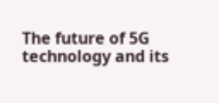The future of 5G technology and its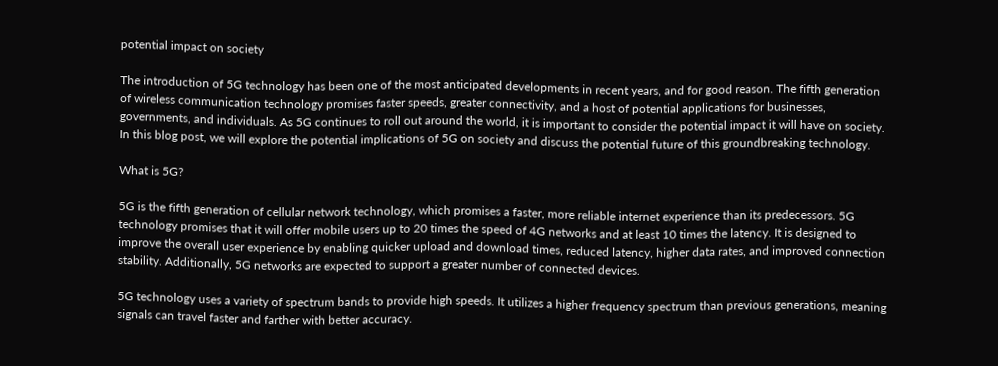potential impact on society

The introduction of 5G technology has been one of the most anticipated developments in recent years, and for good reason. The fifth generation of wireless communication technology promises faster speeds, greater connectivity, and a host of potential applications for businesses, governments, and individuals. As 5G continues to roll out around the world, it is important to consider the potential impact it will have on society. In this blog post, we will explore the potential implications of 5G on society and discuss the potential future of this groundbreaking technology.

What is 5G?

5G is the fifth generation of cellular network technology, which promises a faster, more reliable internet experience than its predecessors. 5G technology promises that it will offer mobile users up to 20 times the speed of 4G networks and at least 10 times the latency. It is designed to improve the overall user experience by enabling quicker upload and download times, reduced latency, higher data rates, and improved connection stability. Additionally, 5G networks are expected to support a greater number of connected devices.

5G technology uses a variety of spectrum bands to provide high speeds. It utilizes a higher frequency spectrum than previous generations, meaning signals can travel faster and farther with better accuracy.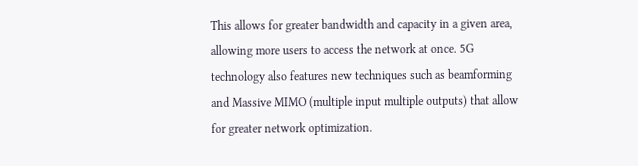This allows for greater bandwidth and capacity in a given area, allowing more users to access the network at once. 5G technology also features new techniques such as beamforming and Massive MIMO (multiple input multiple outputs) that allow for greater network optimization.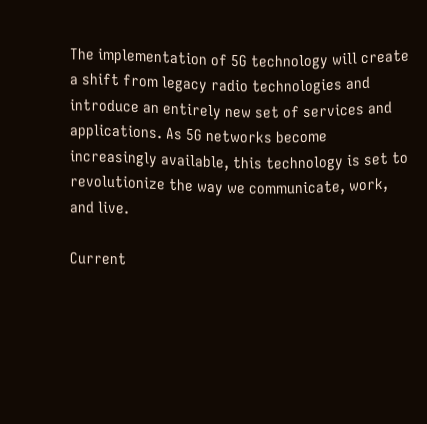The implementation of 5G technology will create a shift from legacy radio technologies and introduce an entirely new set of services and applications. As 5G networks become increasingly available, this technology is set to revolutionize the way we communicate, work, and live.

Current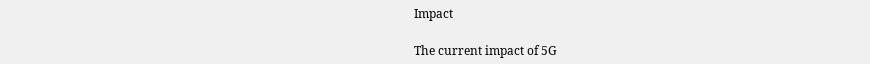Impact

The current impact of 5G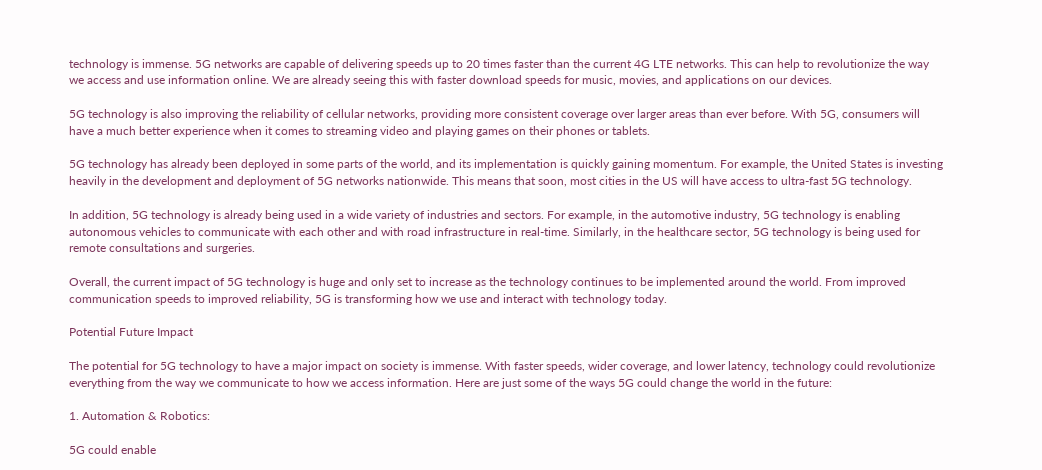technology is immense. 5G networks are capable of delivering speeds up to 20 times faster than the current 4G LTE networks. This can help to revolutionize the way we access and use information online. We are already seeing this with faster download speeds for music, movies, and applications on our devices.

5G technology is also improving the reliability of cellular networks, providing more consistent coverage over larger areas than ever before. With 5G, consumers will have a much better experience when it comes to streaming video and playing games on their phones or tablets.

5G technology has already been deployed in some parts of the world, and its implementation is quickly gaining momentum. For example, the United States is investing heavily in the development and deployment of 5G networks nationwide. This means that soon, most cities in the US will have access to ultra-fast 5G technology.

In addition, 5G technology is already being used in a wide variety of industries and sectors. For example, in the automotive industry, 5G technology is enabling autonomous vehicles to communicate with each other and with road infrastructure in real-time. Similarly, in the healthcare sector, 5G technology is being used for remote consultations and surgeries.

Overall, the current impact of 5G technology is huge and only set to increase as the technology continues to be implemented around the world. From improved communication speeds to improved reliability, 5G is transforming how we use and interact with technology today.

Potential Future Impact

The potential for 5G technology to have a major impact on society is immense. With faster speeds, wider coverage, and lower latency, technology could revolutionize everything from the way we communicate to how we access information. Here are just some of the ways 5G could change the world in the future:

1. Automation & Robotics:

5G could enable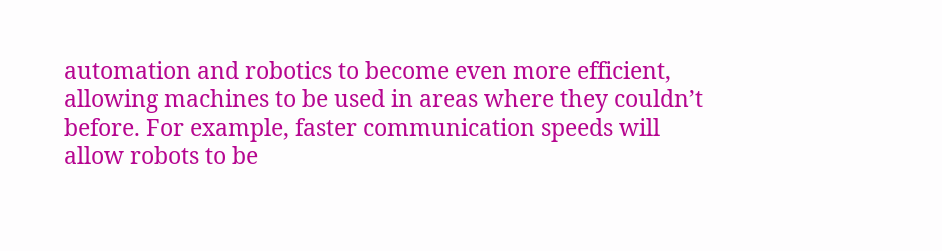automation and robotics to become even more efficient, allowing machines to be used in areas where they couldn’t before. For example, faster communication speeds will allow robots to be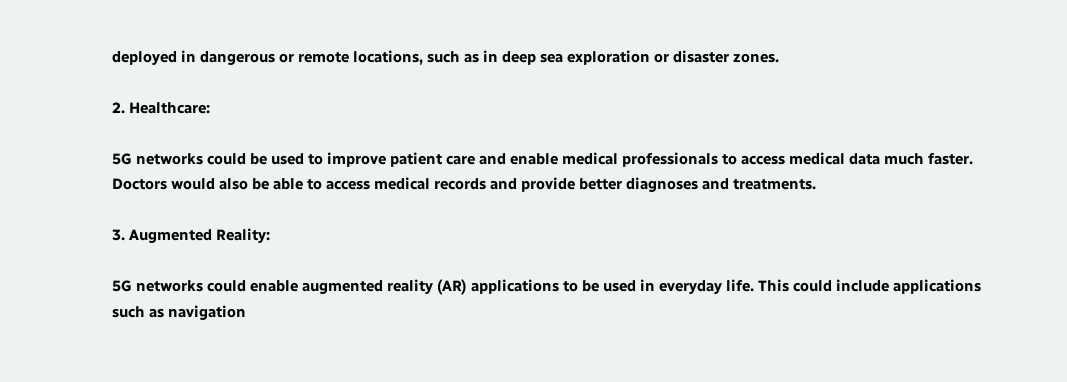deployed in dangerous or remote locations, such as in deep sea exploration or disaster zones.

2. Healthcare:

5G networks could be used to improve patient care and enable medical professionals to access medical data much faster. Doctors would also be able to access medical records and provide better diagnoses and treatments.

3. Augmented Reality:

5G networks could enable augmented reality (AR) applications to be used in everyday life. This could include applications such as navigation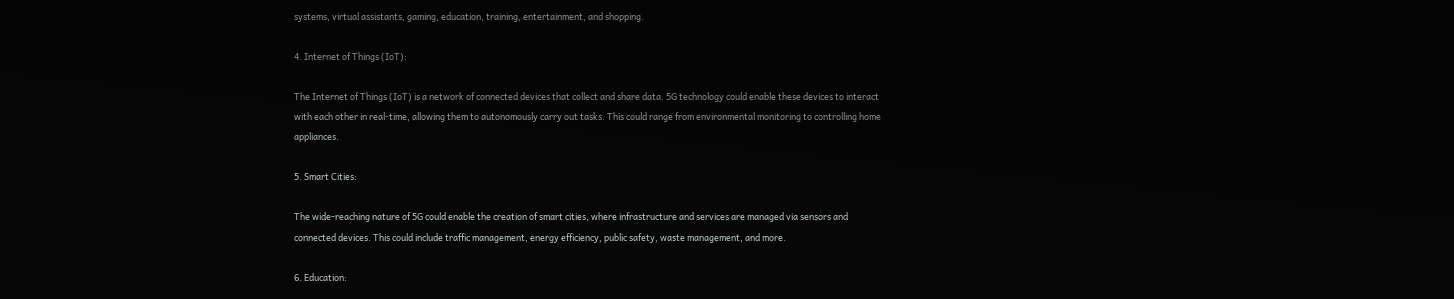systems, virtual assistants, gaming, education, training, entertainment, and shopping.

4. Internet of Things (IoT):

The Internet of Things (IoT) is a network of connected devices that collect and share data. 5G technology could enable these devices to interact with each other in real-time, allowing them to autonomously carry out tasks. This could range from environmental monitoring to controlling home appliances.

5. Smart Cities:

The wide-reaching nature of 5G could enable the creation of smart cities, where infrastructure and services are managed via sensors and connected devices. This could include traffic management, energy efficiency, public safety, waste management, and more.

6. Education: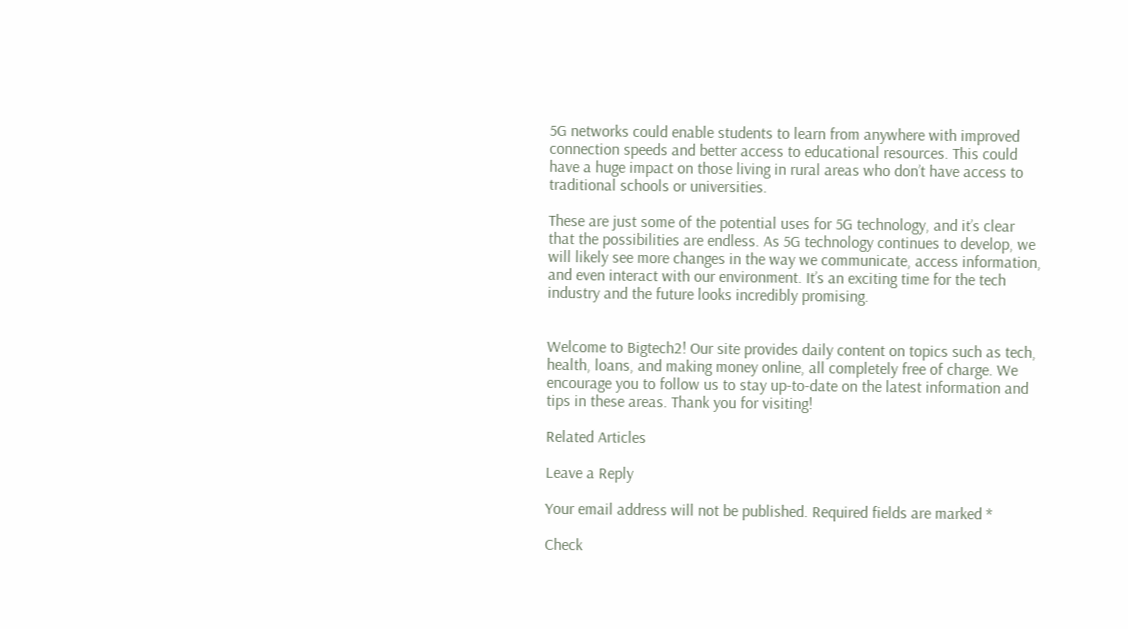5G networks could enable students to learn from anywhere with improved connection speeds and better access to educational resources. This could have a huge impact on those living in rural areas who don’t have access to traditional schools or universities.

These are just some of the potential uses for 5G technology, and it’s clear that the possibilities are endless. As 5G technology continues to develop, we will likely see more changes in the way we communicate, access information, and even interact with our environment. It’s an exciting time for the tech industry and the future looks incredibly promising.


Welcome to Bigtech2! Our site provides daily content on topics such as tech, health, loans, and making money online, all completely free of charge. We encourage you to follow us to stay up-to-date on the latest information and tips in these areas. Thank you for visiting!

Related Articles

Leave a Reply

Your email address will not be published. Required fields are marked *

Check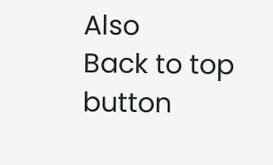Also
Back to top button